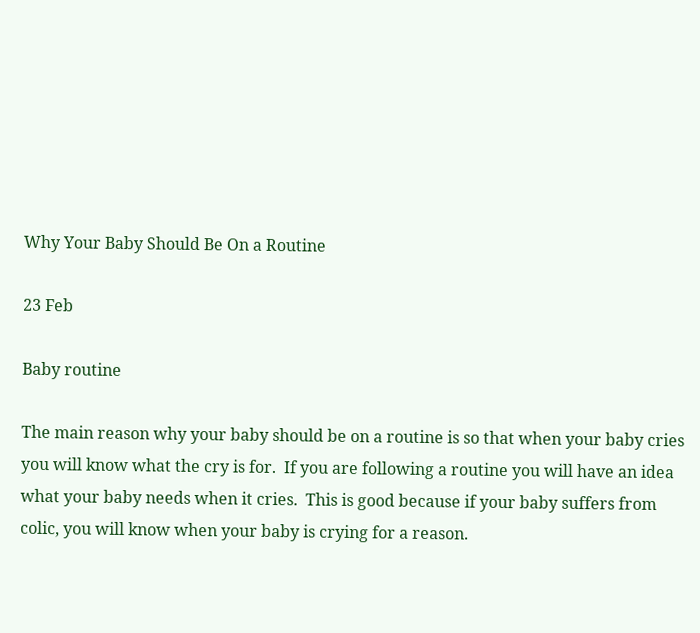Why Your Baby Should Be On a Routine

23 Feb

Baby routine

The main reason why your baby should be on a routine is so that when your baby cries you will know what the cry is for.  If you are following a routine you will have an idea what your baby needs when it cries.  This is good because if your baby suffers from colic, you will know when your baby is crying for a reason.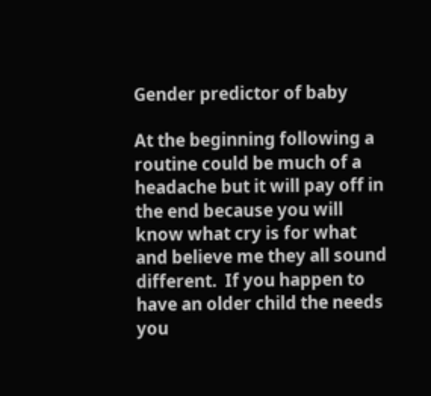Gender predictor of baby

At the beginning following a routine could be much of a headache but it will pay off in the end because you will know what cry is for what and believe me they all sound different.  If you happen to have an older child the needs you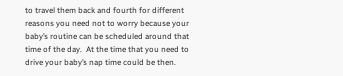to travel them back and fourth for different reasons you need not to worry because your baby’s routine can be scheduled around that time of the day.  At the time that you need to drive your baby’s nap time could be then.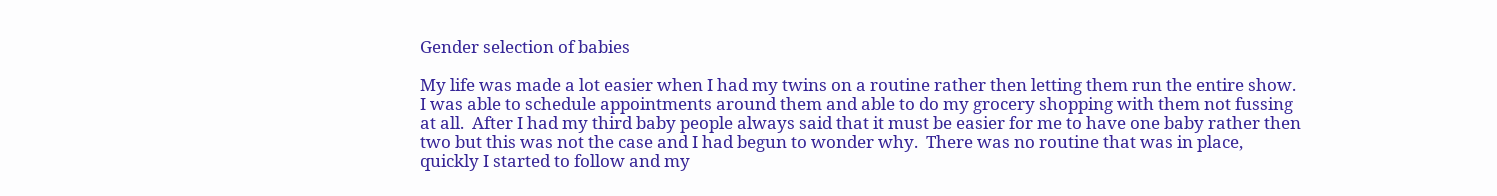Gender selection of babies

My life was made a lot easier when I had my twins on a routine rather then letting them run the entire show.  I was able to schedule appointments around them and able to do my grocery shopping with them not fussing at all.  After I had my third baby people always said that it must be easier for me to have one baby rather then two but this was not the case and I had begun to wonder why.  There was no routine that was in place, quickly I started to follow and my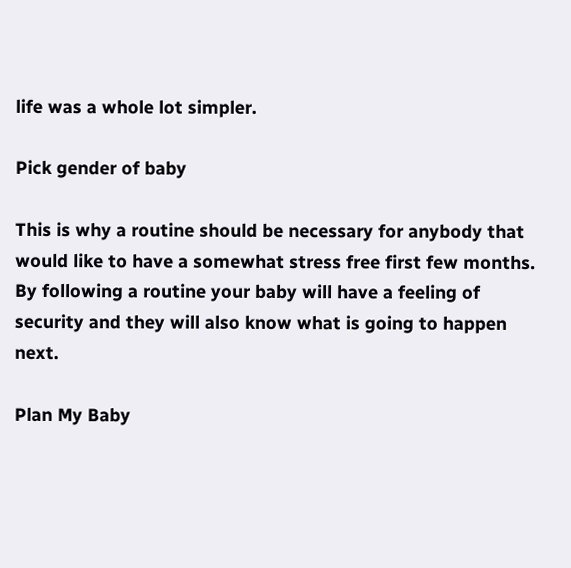life was a whole lot simpler.

Pick gender of baby

This is why a routine should be necessary for anybody that would like to have a somewhat stress free first few months.  By following a routine your baby will have a feeling of security and they will also know what is going to happen next.

Plan My Baby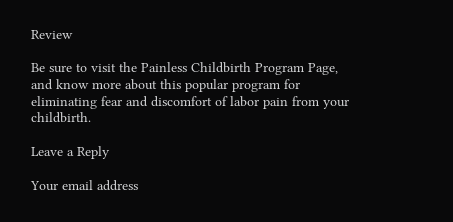Review

Be sure to visit the Painless Childbirth Program Page, and know more about this popular program for eliminating fear and discomfort of labor pain from your childbirth.

Leave a Reply

Your email address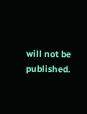will not be published.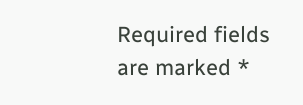Required fields are marked *